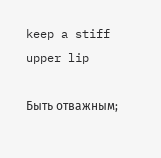keep a stiff upper lip

Быть отважным;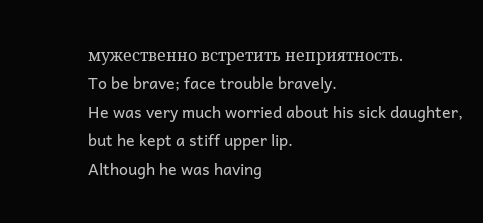мужественно встретить неприятность.
To be brave; face trouble bravely.
He was very much worried about his sick daughter, but he kept a stiff upper lip.
Although he was having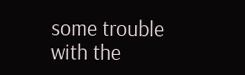some trouble with the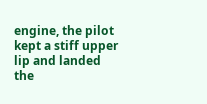engine, the pilot kept a stiff upper lip and landed the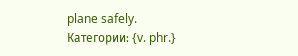plane safely.
Категории: {v. phr.}